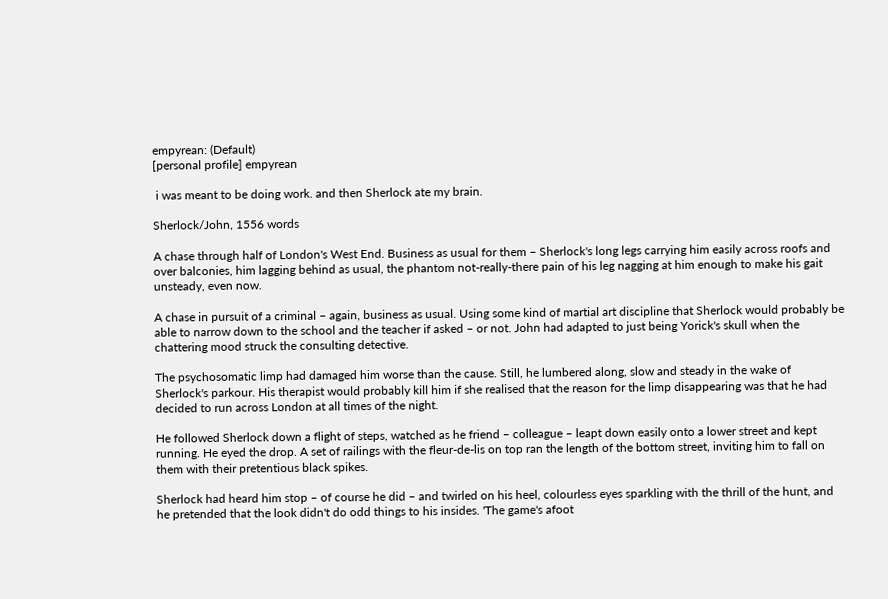empyrean: (Default)
[personal profile] empyrean

 i was meant to be doing work. and then Sherlock ate my brain.

Sherlock/John, 1556 words

A chase through half of London's West End. Business as usual for them – Sherlock's long legs carrying him easily across roofs and over balconies, him lagging behind as usual, the phantom not-really-there pain of his leg nagging at him enough to make his gait unsteady, even now.

A chase in pursuit of a criminal – again, business as usual. Using some kind of martial art discipline that Sherlock would probably be able to narrow down to the school and the teacher if asked – or not. John had adapted to just being Yorick's skull when the chattering mood struck the consulting detective.

The psychosomatic limp had damaged him worse than the cause. Still, he lumbered along, slow and steady in the wake of Sherlock's parkour. His therapist would probably kill him if she realised that the reason for the limp disappearing was that he had decided to run across London at all times of the night.

He followed Sherlock down a flight of steps, watched as he friend – colleague – leapt down easily onto a lower street and kept running. He eyed the drop. A set of railings with the fleur-de-lis on top ran the length of the bottom street, inviting him to fall on them with their pretentious black spikes.

Sherlock had heard him stop – of course he did – and twirled on his heel, colourless eyes sparkling with the thrill of the hunt, and he pretended that the look didn't do odd things to his insides. 'The game's afoot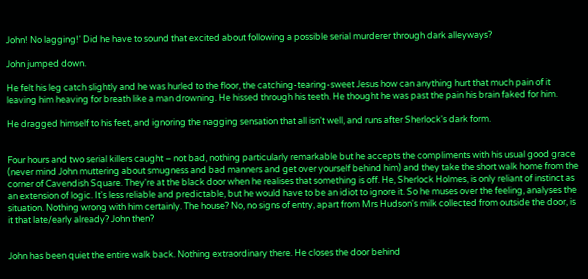John! No lagging!' Did he have to sound that excited about following a possible serial murderer through dark alleyways?

John jumped down.

He felt his leg catch slightly and he was hurled to the floor, the catching-tearing-sweet Jesus how can anything hurt that much pain of it leaving him heaving for breath like a man drowning. He hissed through his teeth. He thought he was past the pain his brain faked for him.

He dragged himself to his feet, and ignoring the nagging sensation that all isn't well, and runs after Sherlock's dark form.


Four hours and two serial killers caught – not bad, nothing particularly remarkable but he accepts the compliments with his usual good grace (never mind John muttering about smugness and bad manners and get over yourself behind him) and they take the short walk home from the corner of Cavendish Square. They're at the black door when he realises that something is off. He, Sherlock Holmes, is only reliant of instinct as an extension of logic. It's less reliable and predictable, but he would have to be an idiot to ignore it. So he muses over the feeling, analyses the situation. Nothing wrong with him certainly. The house? No, no signs of entry, apart from Mrs Hudson's milk collected from outside the door, is it that late/early already? John then?


John has been quiet the entire walk back. Nothing extraordinary there. He closes the door behind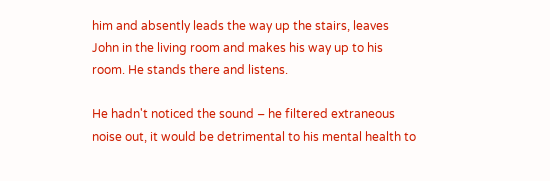him and absently leads the way up the stairs, leaves John in the living room and makes his way up to his room. He stands there and listens.

He hadn't noticed the sound – he filtered extraneous noise out, it would be detrimental to his mental health to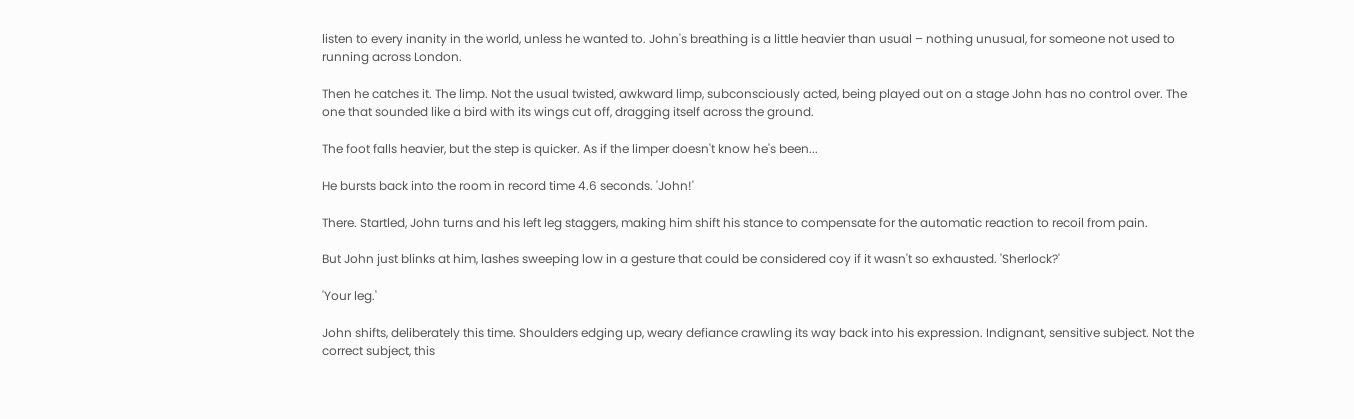listen to every inanity in the world, unless he wanted to. John's breathing is a little heavier than usual – nothing unusual, for someone not used to running across London.

Then he catches it. The limp. Not the usual twisted, awkward limp, subconsciously acted, being played out on a stage John has no control over. The one that sounded like a bird with its wings cut off, dragging itself across the ground.

The foot falls heavier, but the step is quicker. As if the limper doesn't know he's been...

He bursts back into the room in record time 4.6 seconds. 'John!'

There. Startled, John turns and his left leg staggers, making him shift his stance to compensate for the automatic reaction to recoil from pain.

But John just blinks at him, lashes sweeping low in a gesture that could be considered coy if it wasn't so exhausted. 'Sherlock?'

'Your leg.'

John shifts, deliberately this time. Shoulders edging up, weary defiance crawling its way back into his expression. Indignant, sensitive subject. Not the correct subject, this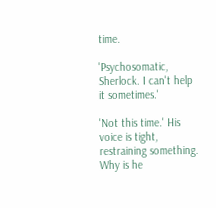time.

'Psychosomatic, Sherlock. I can't help it sometimes.'

'Not this time.' His voice is tight, restraining something. Why is he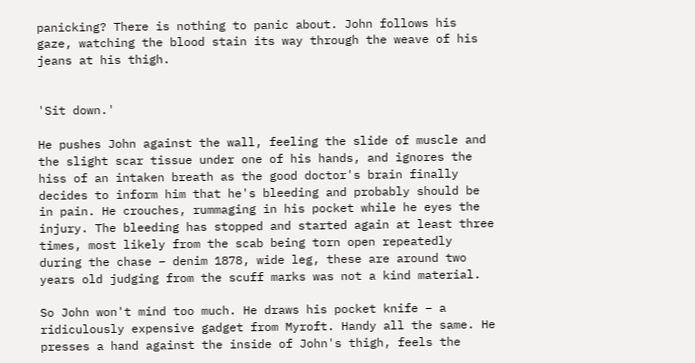panicking? There is nothing to panic about. John follows his gaze, watching the blood stain its way through the weave of his jeans at his thigh.


'Sit down.'

He pushes John against the wall, feeling the slide of muscle and the slight scar tissue under one of his hands, and ignores the hiss of an intaken breath as the good doctor's brain finally decides to inform him that he's bleeding and probably should be in pain. He crouches, rummaging in his pocket while he eyes the injury. The bleeding has stopped and started again at least three times, most likely from the scab being torn open repeatedly during the chase – denim 1878, wide leg, these are around two years old judging from the scuff marks was not a kind material.

So John won't mind too much. He draws his pocket knife – a ridiculously expensive gadget from Myroft. Handy all the same. He presses a hand against the inside of John's thigh, feels the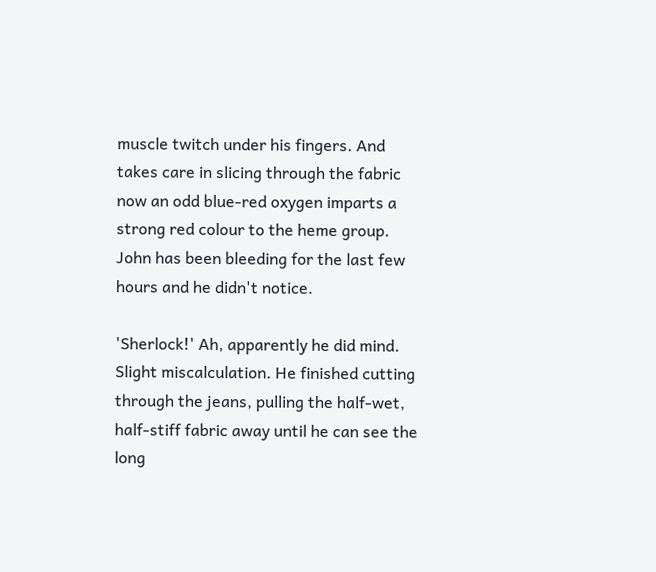muscle twitch under his fingers. And takes care in slicing through the fabric now an odd blue-red oxygen imparts a strong red colour to the heme group. John has been bleeding for the last few hours and he didn't notice.

'Sherlock!' Ah, apparently he did mind. Slight miscalculation. He finished cutting through the jeans, pulling the half-wet, half-stiff fabric away until he can see the long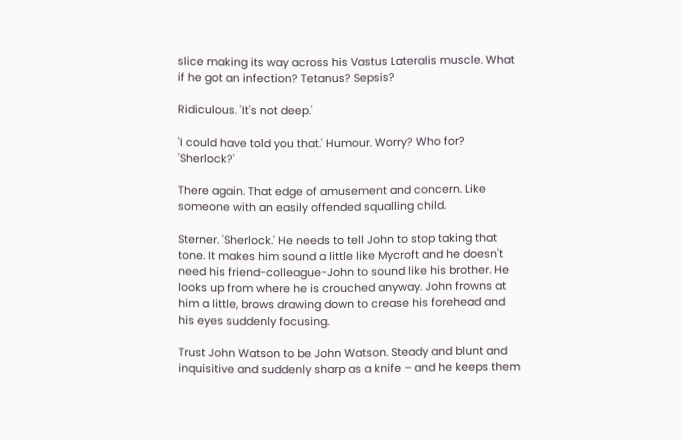slice making its way across his Vastus Lateralis muscle. What if he got an infection? Tetanus? Sepsis?

Ridiculous. 'It's not deep.'

'I could have told you that.' Humour. Worry? Who for? 'Sherlock?'

There again. That edge of amusement and concern. Like someone with an easily offended squalling child.

Sterner. 'Sherlock.' He needs to tell John to stop taking that tone. It makes him sound a little like Mycroft and he doesn't need his friend-colleague-John to sound like his brother. He looks up from where he is crouched anyway. John frowns at him a little, brows drawing down to crease his forehead and his eyes suddenly focusing.

Trust John Watson to be John Watson. Steady and blunt and inquisitive and suddenly sharp as a knife – and he keeps them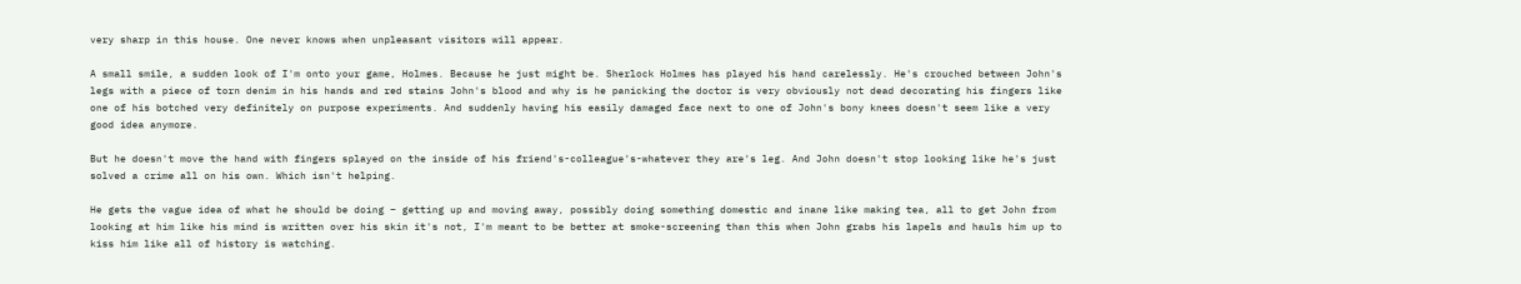very sharp in this house. One never knows when unpleasant visitors will appear.

A small smile, a sudden look of I'm onto your game, Holmes. Because he just might be. Sherlock Holmes has played his hand carelessly. He's crouched between John's legs with a piece of torn denim in his hands and red stains John's blood and why is he panicking the doctor is very obviously not dead decorating his fingers like one of his botched very definitely on purpose experiments. And suddenly having his easily damaged face next to one of John's bony knees doesn't seem like a very good idea anymore.

But he doesn't move the hand with fingers splayed on the inside of his friend's-colleague's-whatever they are's leg. And John doesn't stop looking like he's just solved a crime all on his own. Which isn't helping.

He gets the vague idea of what he should be doing – getting up and moving away, possibly doing something domestic and inane like making tea, all to get John from looking at him like his mind is written over his skin it's not, I'm meant to be better at smoke-screening than this when John grabs his lapels and hauls him up to kiss him like all of history is watching.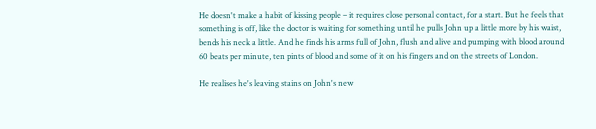He doesn't make a habit of kissing people – it requires close personal contact, for a start. But he feels that something is off, like the doctor is waiting for something until he pulls John up a little more by his waist, bends his neck a little. And he finds his arms full of John, flush and alive and pumping with blood around 60 beats per minute, ten pints of blood and some of it on his fingers and on the streets of London.

He realises he's leaving stains on John's new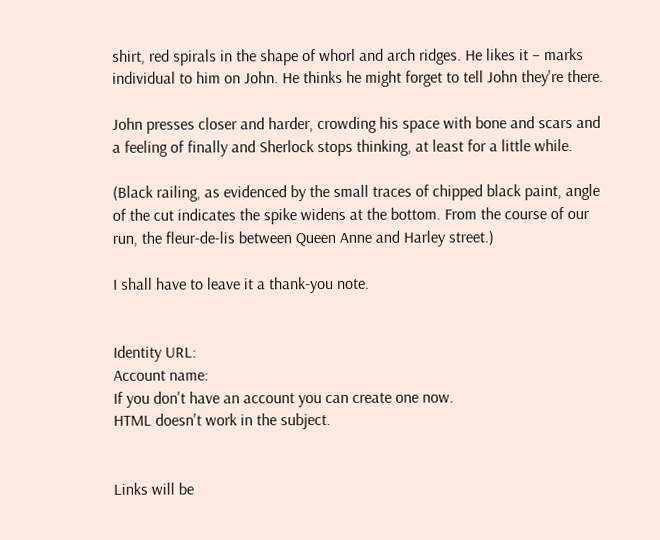shirt, red spirals in the shape of whorl and arch ridges. He likes it – marks individual to him on John. He thinks he might forget to tell John they're there.

John presses closer and harder, crowding his space with bone and scars and a feeling of finally and Sherlock stops thinking, at least for a little while.

(Black railing, as evidenced by the small traces of chipped black paint, angle of the cut indicates the spike widens at the bottom. From the course of our run, the fleur-de-lis between Queen Anne and Harley street.)

I shall have to leave it a thank-you note.


Identity URL:
Account name:
If you don't have an account you can create one now.
HTML doesn't work in the subject.


Links will be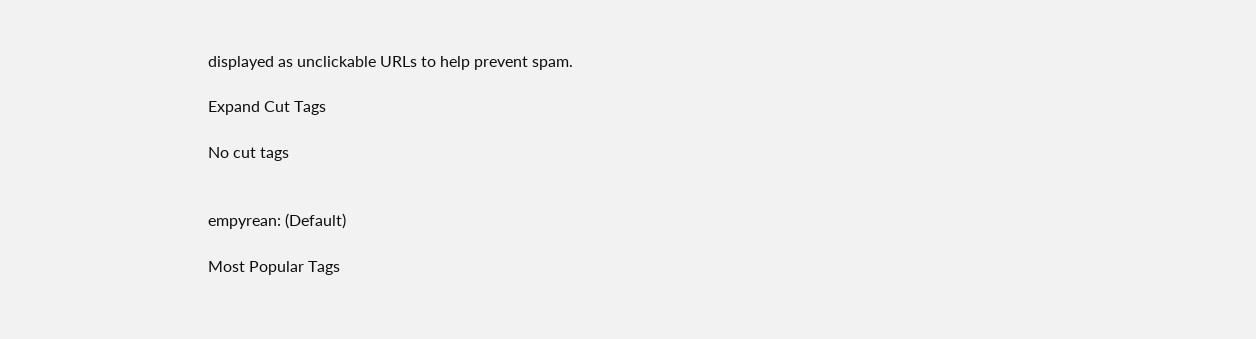displayed as unclickable URLs to help prevent spam.

Expand Cut Tags

No cut tags


empyrean: (Default)

Most Popular Tags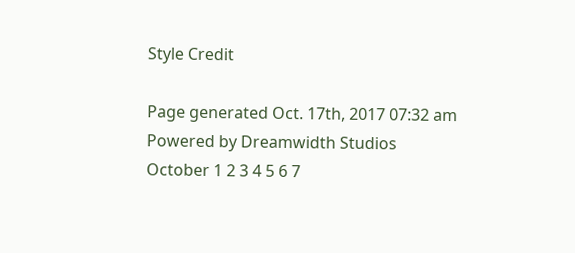Style Credit

Page generated Oct. 17th, 2017 07:32 am
Powered by Dreamwidth Studios
October 1 2 3 4 5 6 7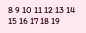8 9 10 11 12 13 14 15 16 17 18 19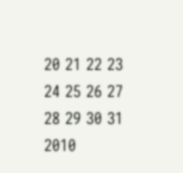20 21 22 23 24 25 26 27 28 29 30 31 2010